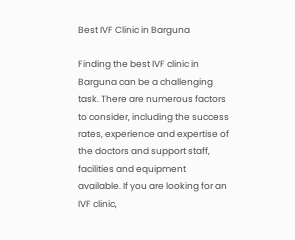Best IVF Clinic in Barguna

Finding the best IVF clinic in Barguna can be a challenging task. There are numerous factors to consider, including the success rates, experience and expertise of the doctors and support staff, facilities and equipment available. If you are looking for an IVF clinic,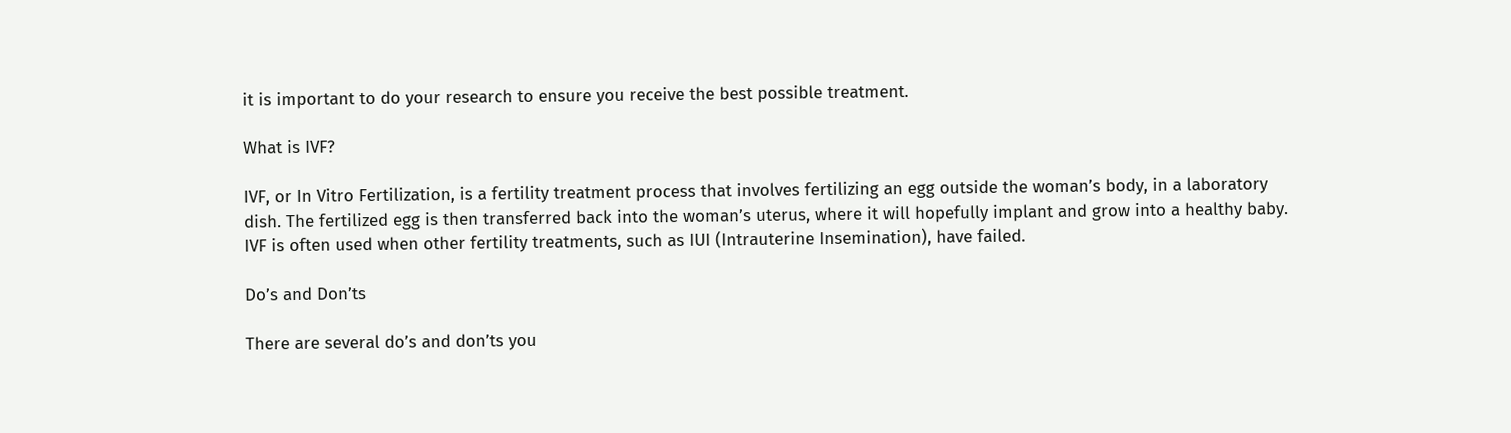it is important to do your research to ensure you receive the best possible treatment.

What is IVF?

IVF, or In Vitro Fertilization, is a fertility treatment process that involves fertilizing an egg outside the woman’s body, in a laboratory dish. The fertilized egg is then transferred back into the woman’s uterus, where it will hopefully implant and grow into a healthy baby. IVF is often used when other fertility treatments, such as IUI (Intrauterine Insemination), have failed.

Do’s and Don’ts

There are several do’s and don’ts you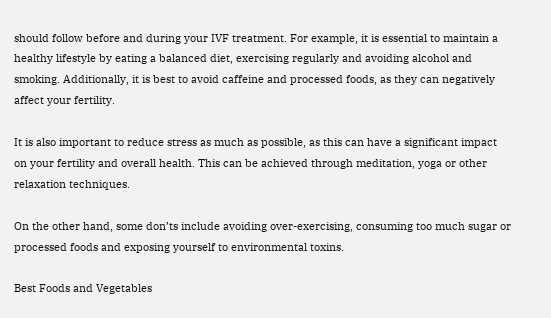should follow before and during your IVF treatment. For example, it is essential to maintain a healthy lifestyle by eating a balanced diet, exercising regularly and avoiding alcohol and smoking. Additionally, it is best to avoid caffeine and processed foods, as they can negatively affect your fertility.

It is also important to reduce stress as much as possible, as this can have a significant impact on your fertility and overall health. This can be achieved through meditation, yoga or other relaxation techniques.

On the other hand, some don’ts include avoiding over-exercising, consuming too much sugar or processed foods and exposing yourself to environmental toxins.

Best Foods and Vegetables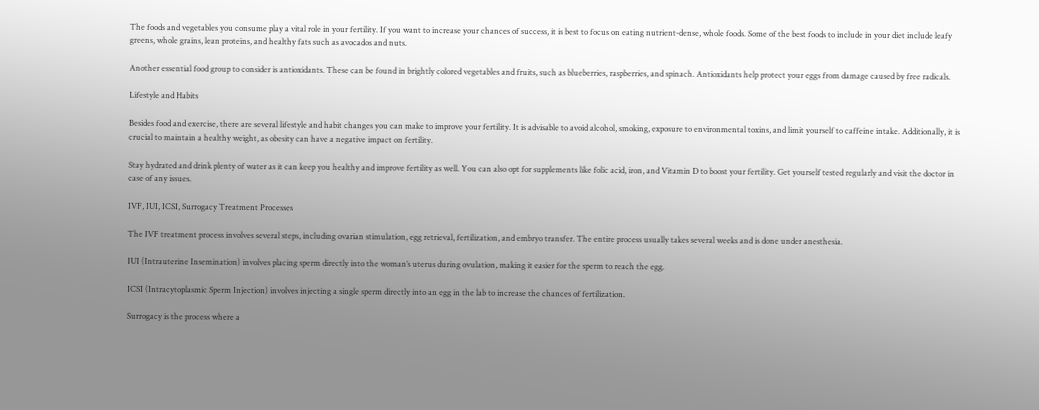The foods and vegetables you consume play a vital role in your fertility. If you want to increase your chances of success, it is best to focus on eating nutrient-dense, whole foods. Some of the best foods to include in your diet include leafy greens, whole grains, lean proteins, and healthy fats such as avocados and nuts.

Another essential food group to consider is antioxidants. These can be found in brightly colored vegetables and fruits, such as blueberries, raspberries, and spinach. Antioxidants help protect your eggs from damage caused by free radicals.

Lifestyle and Habits

Besides food and exercise, there are several lifestyle and habit changes you can make to improve your fertility. It is advisable to avoid alcohol, smoking, exposure to environmental toxins, and limit yourself to caffeine intake. Additionally, it is crucial to maintain a healthy weight, as obesity can have a negative impact on fertility.

Stay hydrated and drink plenty of water as it can keep you healthy and improve fertility as well. You can also opt for supplements like folic acid, iron, and Vitamin D to boost your fertility. Get yourself tested regularly and visit the doctor in case of any issues.

IVF, IUI, ICSI, Surrogacy Treatment Processes

The IVF treatment process involves several steps, including ovarian stimulation, egg retrieval, fertilization, and embryo transfer. The entire process usually takes several weeks and is done under anesthesia.

IUI (Intrauterine Insemination) involves placing sperm directly into the woman’s uterus during ovulation, making it easier for the sperm to reach the egg.

ICSI (Intracytoplasmic Sperm Injection) involves injecting a single sperm directly into an egg in the lab to increase the chances of fertilization.

Surrogacy is the process where a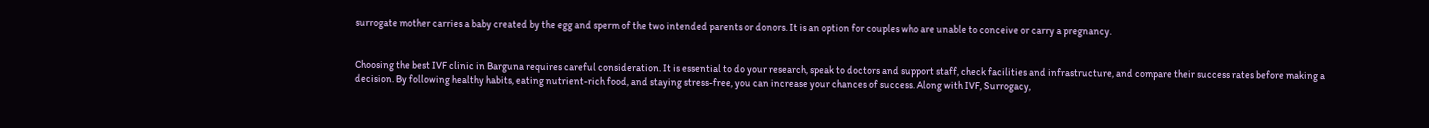surrogate mother carries a baby created by the egg and sperm of the two intended parents or donors. It is an option for couples who are unable to conceive or carry a pregnancy.


Choosing the best IVF clinic in Barguna requires careful consideration. It is essential to do your research, speak to doctors and support staff, check facilities and infrastructure, and compare their success rates before making a decision. By following healthy habits, eating nutrient-rich food, and staying stress-free, you can increase your chances of success. Along with IVF, Surrogacy,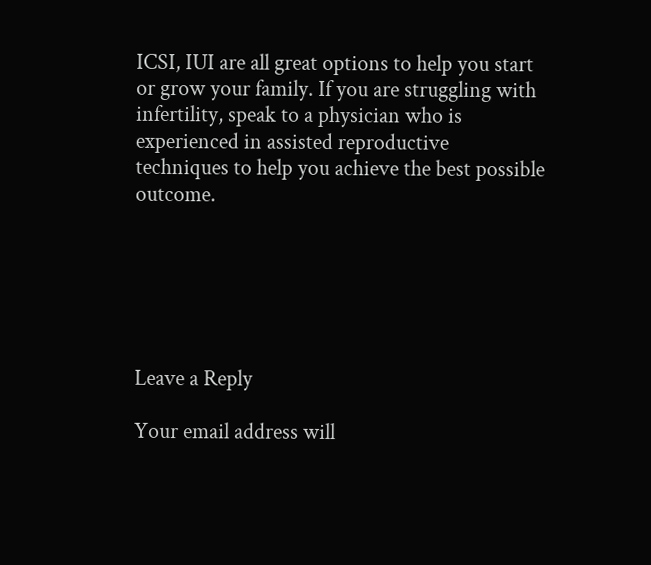ICSI, IUI are all great options to help you start or grow your family. If you are struggling with infertility, speak to a physician who is experienced in assisted reproductive techniques to help you achieve the best possible outcome.






Leave a Reply

Your email address will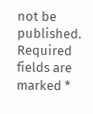not be published. Required fields are marked *